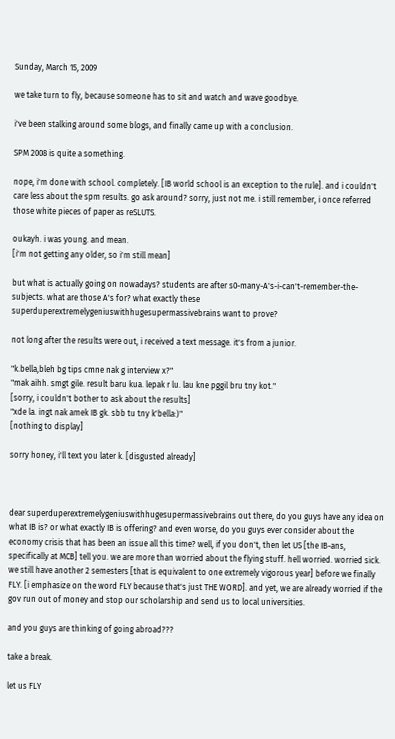Sunday, March 15, 2009

we take turn to fly, because someone has to sit and watch and wave goodbye.

i've been stalking around some blogs, and finally came up with a conclusion.

SPM 2008 is quite a something.

nope, i'm done with school. completely. [IB world school is an exception to the rule]. and i couldn't care less about the spm results. go ask around? sorry, just not me. i still remember, i once referred those white pieces of paper as reSLUTS.

oukayh. i was young. and mean.
[i'm not getting any older, so i'm still mean]

but what is actually going on nowadays? students are after s0-many-A's-i-can't-remember-the-subjects. what are those A's for? what exactly these superduperextremelygeniuswithhugesupermassivebrains want to prove?

not long after the results were out, i received a text message. it's from a junior.

"k.bella,bleh bg tips cmne nak g interview x?"
"mak aihh. smgt gile. result baru kua. lepak r lu. lau kne pggil bru tny kot."
[sorry, i couldn't bother to ask about the results]
"xde la. ingt nak amek IB gk. sbb tu tny k'bella:)"
[nothing to display]

sorry honey, i'll text you later k. [disgusted already]



dear superduperextremelygeniuswithhugesupermassivebrains out there, do you guys have any idea on what IB is? or what exactly IB is offering? and even worse, do you guys ever consider about the economy crisis that has been an issue all this time? well, if you don't, then let US [the IB-ans, specifically at MCB] tell you. we are more than worried about the flying stuff. hell worried. worried sick. we still have another 2 semesters [that is equivalent to one extremely vigorous year] before we finally FLY. [i emphasize on the word FLY because that's just THE WORD]. and yet, we are already worried if the gov run out of money and stop our scholarship and send us to local universities.

and you guys are thinking of going abroad???

take a break.

let us FLY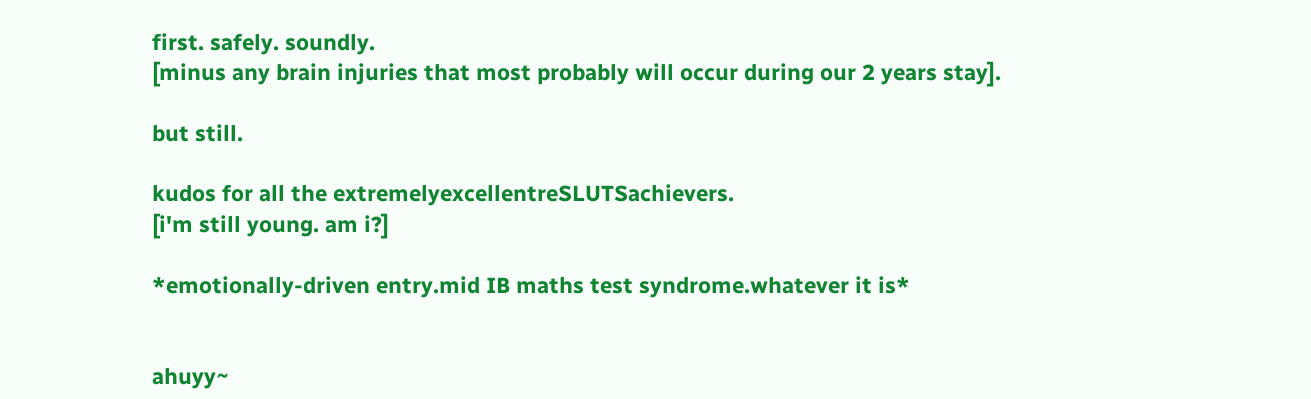first. safely. soundly.
[minus any brain injuries that most probably will occur during our 2 years stay].

but still.

kudos for all the extremelyexcellentreSLUTSachievers.
[i'm still young. am i?]

*emotionally-driven entry.mid IB maths test syndrome.whatever it is*


ahuyy~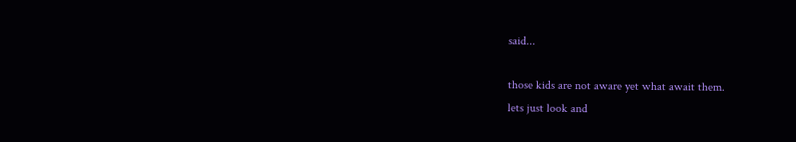said...

those kids are not aware yet what await them.
lets just look and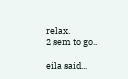relax.
2 sem to go..

eila said...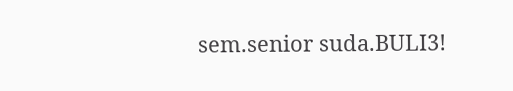sem.senior suda.BULI3!